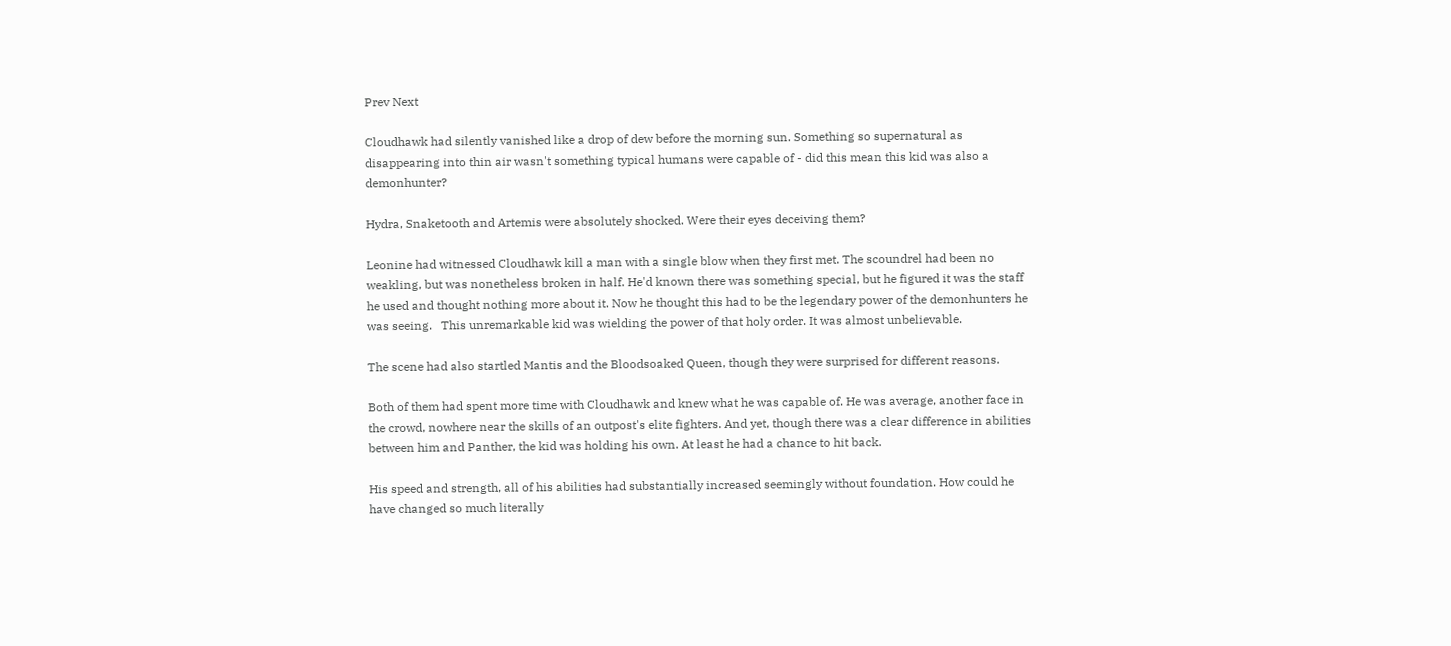Prev Next

Cloudhawk had silently vanished like a drop of dew before the morning sun. Something so supernatural as disappearing into thin air wasn't something typical humans were capable of - did this mean this kid was also a demonhunter?

Hydra, Snaketooth and Artemis were absolutely shocked. Were their eyes deceiving them?

Leonine had witnessed Cloudhawk kill a man with a single blow when they first met. The scoundrel had been no weakling, but was nonetheless broken in half. He'd known there was something special, but he figured it was the staff he used and thought nothing more about it. Now he thought this had to be the legendary power of the demonhunters he was seeing.   This unremarkable kid was wielding the power of that holy order. It was almost unbelievable.

The scene had also startled Mantis and the Bloodsoaked Queen, though they were surprised for different reasons.

Both of them had spent more time with Cloudhawk and knew what he was capable of. He was average, another face in the crowd, nowhere near the skills of an outpost's elite fighters. And yet, though there was a clear difference in abilities between him and Panther, the kid was holding his own. At least he had a chance to hit back.

His speed and strength, all of his abilities had substantially increased seemingly without foundation. How could he have changed so much literally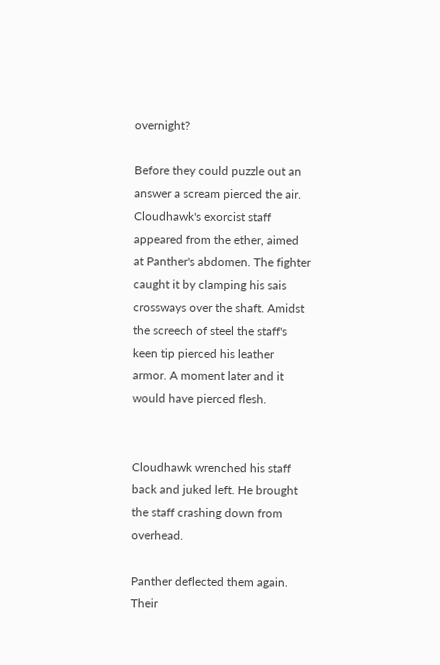overnight?

Before they could puzzle out an answer a scream pierced the air. Cloudhawk's exorcist staff appeared from the ether, aimed at Panther's abdomen. The fighter caught it by clamping his sais crossways over the shaft. Amidst the screech of steel the staff's keen tip pierced his leather armor. A moment later and it would have pierced flesh.


Cloudhawk wrenched his staff back and juked left. He brought the staff crashing down from overhead.

Panther deflected them again. Their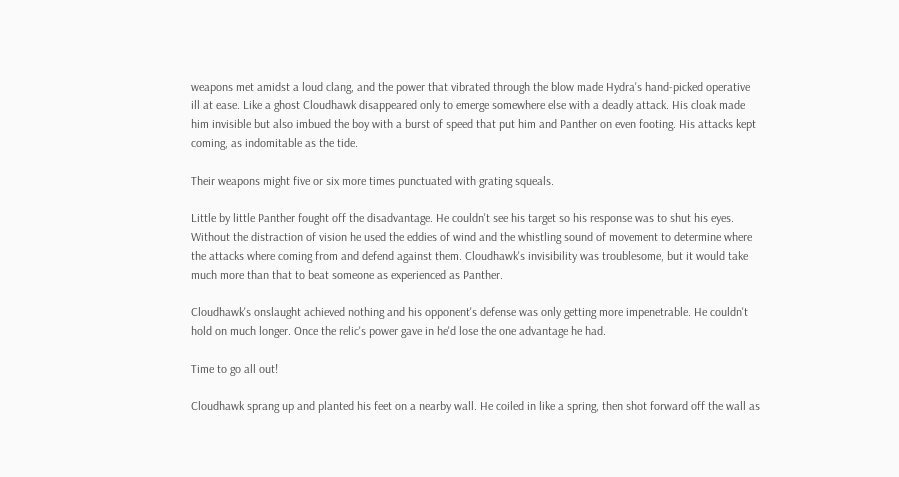weapons met amidst a loud clang, and the power that vibrated through the blow made Hydra's hand-picked operative ill at ease. Like a ghost Cloudhawk disappeared only to emerge somewhere else with a deadly attack. His cloak made him invisible but also imbued the boy with a burst of speed that put him and Panther on even footing. His attacks kept coming, as indomitable as the tide.

Their weapons might five or six more times punctuated with grating squeals.

Little by little Panther fought off the disadvantage. He couldn't see his target so his response was to shut his eyes. Without the distraction of vision he used the eddies of wind and the whistling sound of movement to determine where the attacks where coming from and defend against them. Cloudhawk's invisibility was troublesome, but it would take much more than that to beat someone as experienced as Panther.

Cloudhawk's onslaught achieved nothing and his opponent's defense was only getting more impenetrable. He couldn't hold on much longer. Once the relic's power gave in he'd lose the one advantage he had.

Time to go all out!

Cloudhawk sprang up and planted his feet on a nearby wall. He coiled in like a spring, then shot forward off the wall as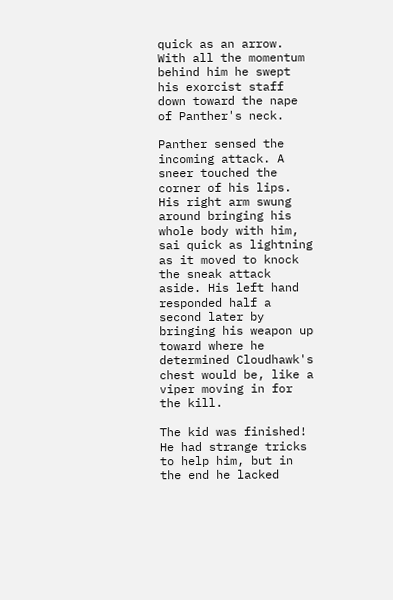quick as an arrow. With all the momentum behind him he swept his exorcist staff down toward the nape of Panther's neck.

Panther sensed the incoming attack. A sneer touched the corner of his lips. His right arm swung around bringing his whole body with him, sai quick as lightning as it moved to knock the sneak attack aside. His left hand responded half a second later by bringing his weapon up toward where he determined Cloudhawk's chest would be, like a viper moving in for the kill.

The kid was finished! He had strange tricks to help him, but in the end he lacked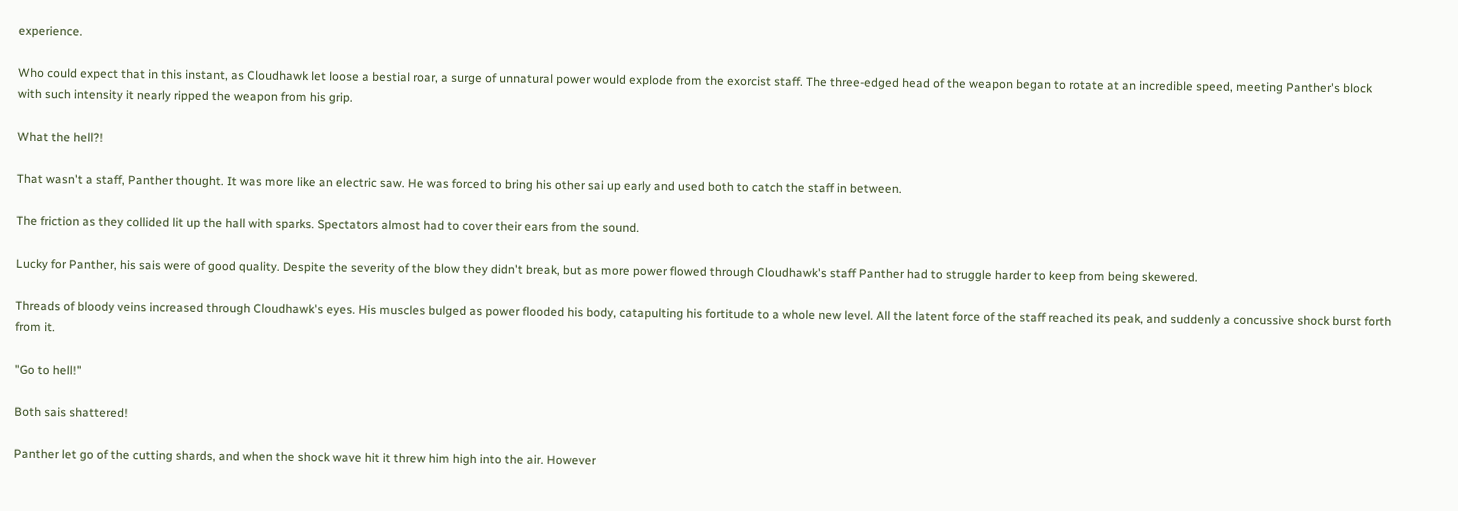experience.

Who could expect that in this instant, as Cloudhawk let loose a bestial roar, a surge of unnatural power would explode from the exorcist staff. The three-edged head of the weapon began to rotate at an incredible speed, meeting Panther's block with such intensity it nearly ripped the weapon from his grip.

What the hell?!

That wasn't a staff, Panther thought. It was more like an electric saw. He was forced to bring his other sai up early and used both to catch the staff in between.

The friction as they collided lit up the hall with sparks. Spectators almost had to cover their ears from the sound.

Lucky for Panther, his sais were of good quality. Despite the severity of the blow they didn't break, but as more power flowed through Cloudhawk's staff Panther had to struggle harder to keep from being skewered.

Threads of bloody veins increased through Cloudhawk's eyes. His muscles bulged as power flooded his body, catapulting his fortitude to a whole new level. All the latent force of the staff reached its peak, and suddenly a concussive shock burst forth from it.

"Go to hell!"

Both sais shattered!

Panther let go of the cutting shards, and when the shock wave hit it threw him high into the air. However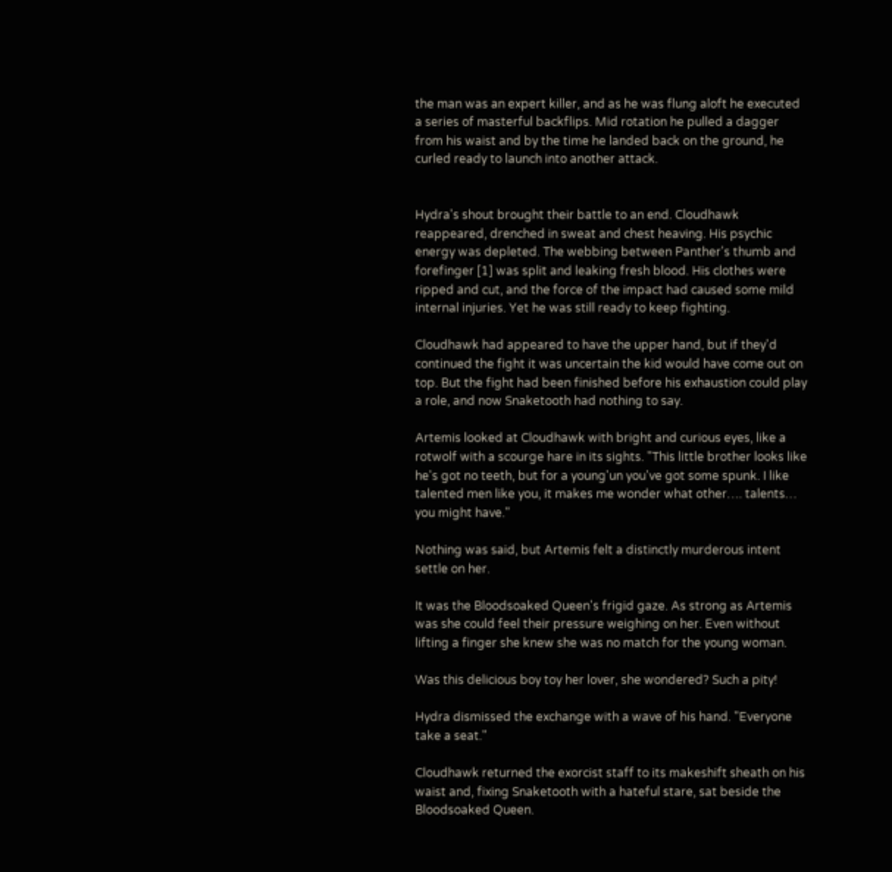the man was an expert killer, and as he was flung aloft he executed a series of masterful backflips. Mid rotation he pulled a dagger from his waist and by the time he landed back on the ground, he curled ready to launch into another attack.


Hydra's shout brought their battle to an end. Cloudhawk reappeared, drenched in sweat and chest heaving. His psychic energy was depleted. The webbing between Panther's thumb and forefinger [1] was split and leaking fresh blood. His clothes were ripped and cut, and the force of the impact had caused some mild internal injuries. Yet he was still ready to keep fighting.

Cloudhawk had appeared to have the upper hand, but if they'd continued the fight it was uncertain the kid would have come out on top. But the fight had been finished before his exhaustion could play a role, and now Snaketooth had nothing to say.

Artemis looked at Cloudhawk with bright and curious eyes, like a rotwolf with a scourge hare in its sights. "This little brother looks like he's got no teeth, but for a young'un you've got some spunk. I like talented men like you, it makes me wonder what other…. talents… you might have."

Nothing was said, but Artemis felt a distinctly murderous intent settle on her.

It was the Bloodsoaked Queen's frigid gaze. As strong as Artemis was she could feel their pressure weighing on her. Even without lifting a finger she knew she was no match for the young woman.

Was this delicious boy toy her lover, she wondered? Such a pity!

Hydra dismissed the exchange with a wave of his hand. "Everyone take a seat."

Cloudhawk returned the exorcist staff to its makeshift sheath on his waist and, fixing Snaketooth with a hateful stare, sat beside the Bloodsoaked Queen.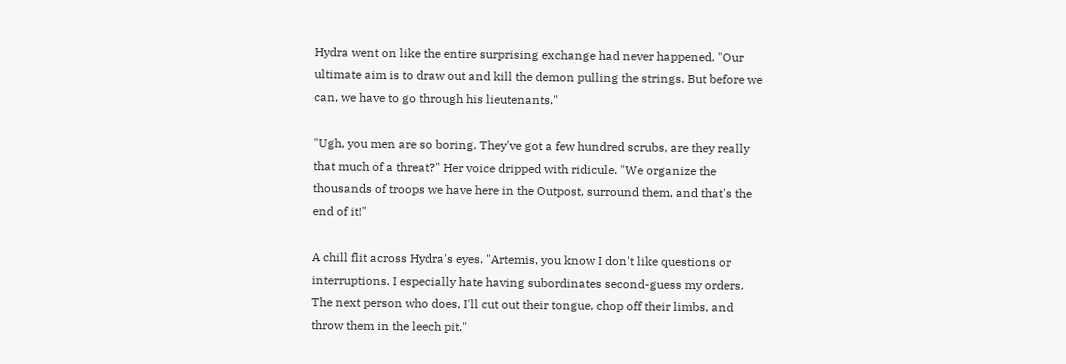Hydra went on like the entire surprising exchange had never happened. "Our ultimate aim is to draw out and kill the demon pulling the strings. But before we can, we have to go through his lieutenants."

"Ugh, you men are so boring. They've got a few hundred scrubs, are they really that much of a threat?" Her voice dripped with ridicule. "We organize the thousands of troops we have here in the Outpost, surround them, and that's the end of it!"

A chill flit across Hydra's eyes. "Artemis, you know I don't like questions or interruptions. I especially hate having subordinates second-guess my orders. The next person who does, I'll cut out their tongue, chop off their limbs, and throw them in the leech pit."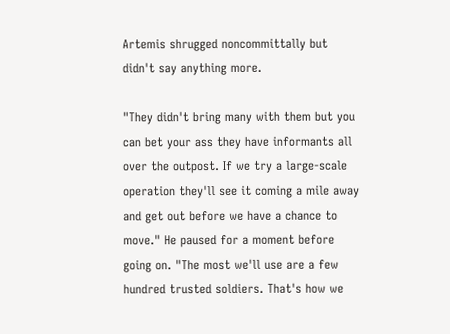Artemis shrugged noncommittally but didn't say anything more.

"They didn't bring many with them but you can bet your ass they have informants all over the outpost. If we try a large-scale operation they'll see it coming a mile away and get out before we have a chance to move." He paused for a moment before going on. "The most we'll use are a few hundred trusted soldiers. That's how we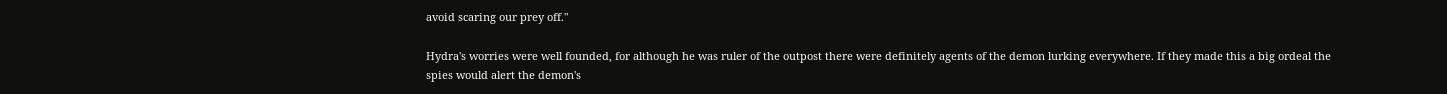avoid scaring our prey off."

Hydra's worries were well founded, for although he was ruler of the outpost there were definitely agents of the demon lurking everywhere. If they made this a big ordeal the spies would alert the demon's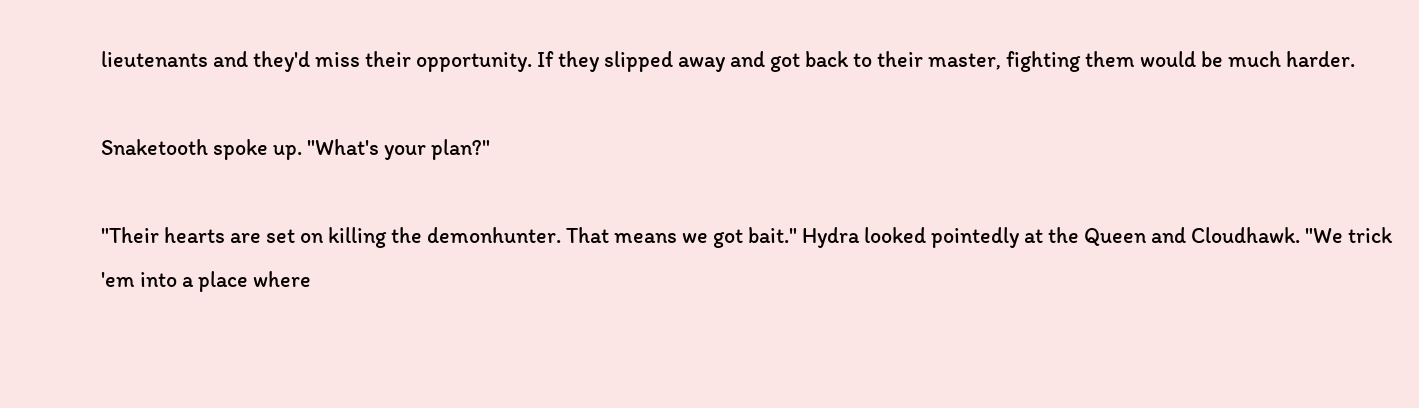lieutenants and they'd miss their opportunity. If they slipped away and got back to their master, fighting them would be much harder.

Snaketooth spoke up. "What's your plan?"

"Their hearts are set on killing the demonhunter. That means we got bait." Hydra looked pointedly at the Queen and Cloudhawk. "We trick 'em into a place where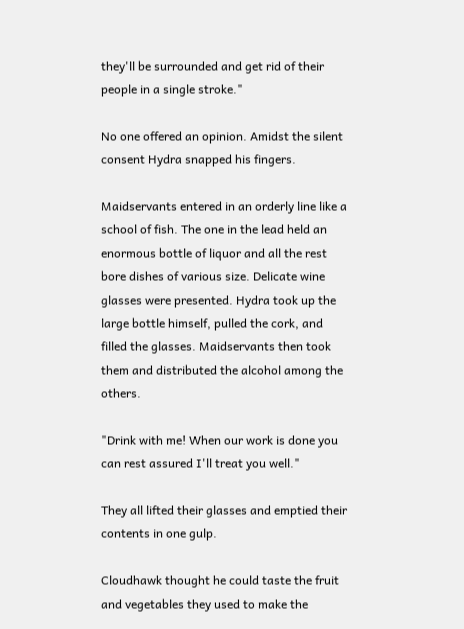they'll be surrounded and get rid of their people in a single stroke."

No one offered an opinion. Amidst the silent consent Hydra snapped his fingers.

Maidservants entered in an orderly line like a school of fish. The one in the lead held an enormous bottle of liquor and all the rest bore dishes of various size. Delicate wine glasses were presented. Hydra took up the large bottle himself, pulled the cork, and filled the glasses. Maidservants then took them and distributed the alcohol among the others.

"Drink with me! When our work is done you can rest assured I'll treat you well."

They all lifted their glasses and emptied their contents in one gulp.

Cloudhawk thought he could taste the fruit and vegetables they used to make the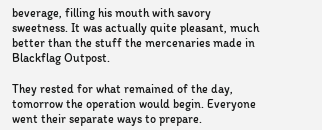beverage, filling his mouth with savory sweetness. It was actually quite pleasant, much better than the stuff the mercenaries made in Blackflag Outpost.

They rested for what remained of the day, tomorrow the operation would begin. Everyone went their separate ways to prepare.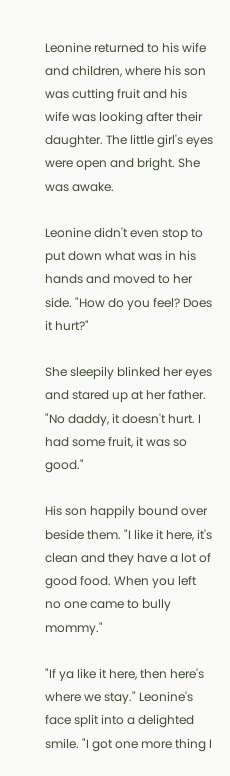Leonine returned to his wife and children, where his son was cutting fruit and his wife was looking after their daughter. The little girl's eyes were open and bright. She was awake.

Leonine didn't even stop to put down what was in his hands and moved to her side. "How do you feel? Does it hurt?"

She sleepily blinked her eyes and stared up at her father. "No daddy, it doesn't hurt. I had some fruit, it was so good."

His son happily bound over beside them. "I like it here, it's clean and they have a lot of good food. When you left no one came to bully mommy."

"If ya like it here, then here's where we stay." Leonine's face split into a delighted smile. "I got one more thing I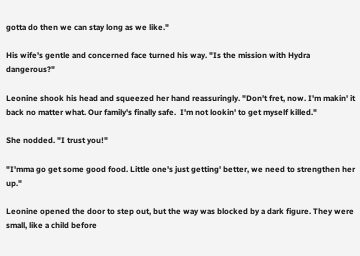gotta do then we can stay long as we like."

His wife's gentle and concerned face turned his way. "Is the mission with Hydra dangerous?"

Leonine shook his head and squeezed her hand reassuringly. "Don't fret, now. I'm makin' it back no matter what. Our family's finally safe.  I'm not lookin' to get myself killed."

She nodded. "I trust you!"

"I'mma go get some good food. Little one's just getting' better, we need to strengthen her up."

Leonine opened the door to step out, but the way was blocked by a dark figure. They were small, like a child before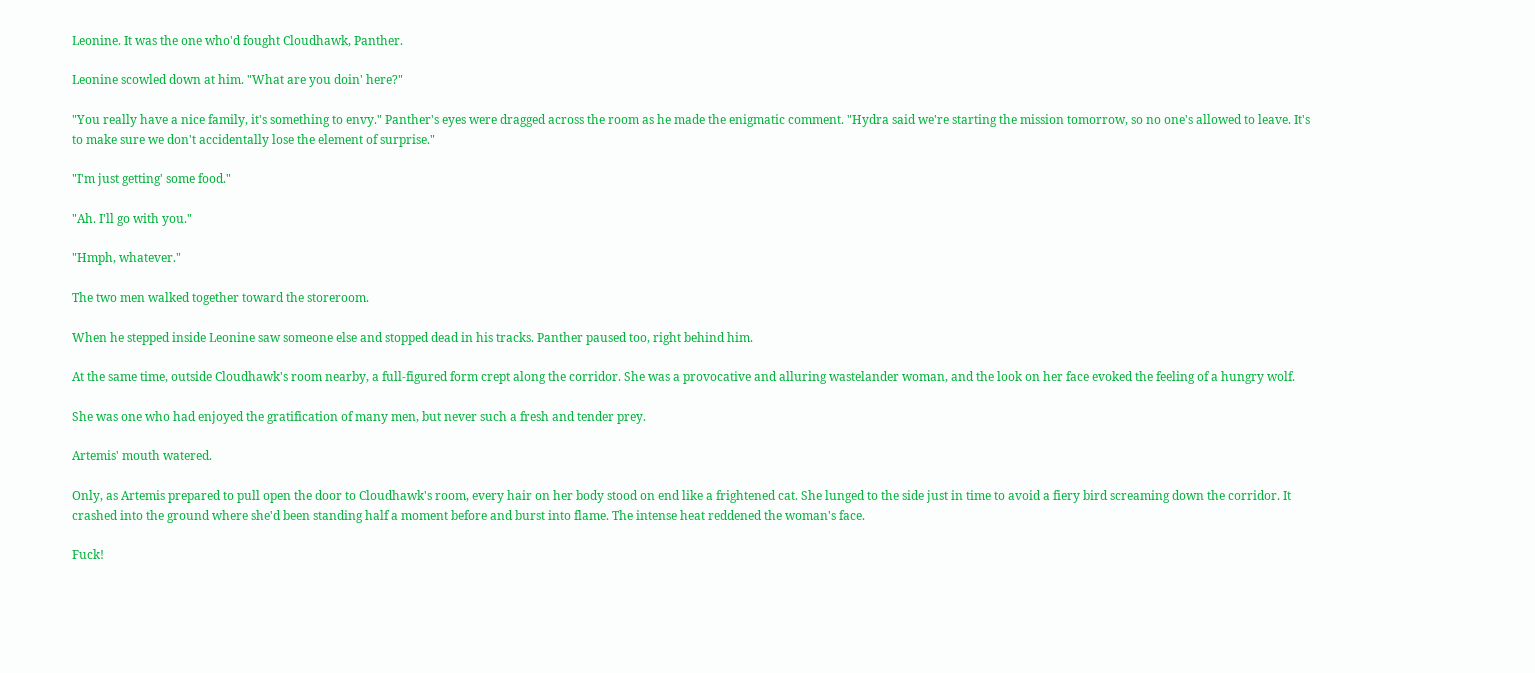Leonine. It was the one who'd fought Cloudhawk, Panther.

Leonine scowled down at him. "What are you doin' here?"

"You really have a nice family, it's something to envy." Panther's eyes were dragged across the room as he made the enigmatic comment. "Hydra said we're starting the mission tomorrow, so no one's allowed to leave. It's to make sure we don't accidentally lose the element of surprise."

"I'm just getting' some food."

"Ah. I'll go with you."

"Hmph, whatever."

The two men walked together toward the storeroom.

When he stepped inside Leonine saw someone else and stopped dead in his tracks. Panther paused too, right behind him.

At the same time, outside Cloudhawk's room nearby, a full-figured form crept along the corridor. She was a provocative and alluring wastelander woman, and the look on her face evoked the feeling of a hungry wolf.

She was one who had enjoyed the gratification of many men, but never such a fresh and tender prey.

Artemis' mouth watered.

Only, as Artemis prepared to pull open the door to Cloudhawk's room, every hair on her body stood on end like a frightened cat. She lunged to the side just in time to avoid a fiery bird screaming down the corridor. It crashed into the ground where she'd been standing half a moment before and burst into flame. The intense heat reddened the woman's face.

Fuck!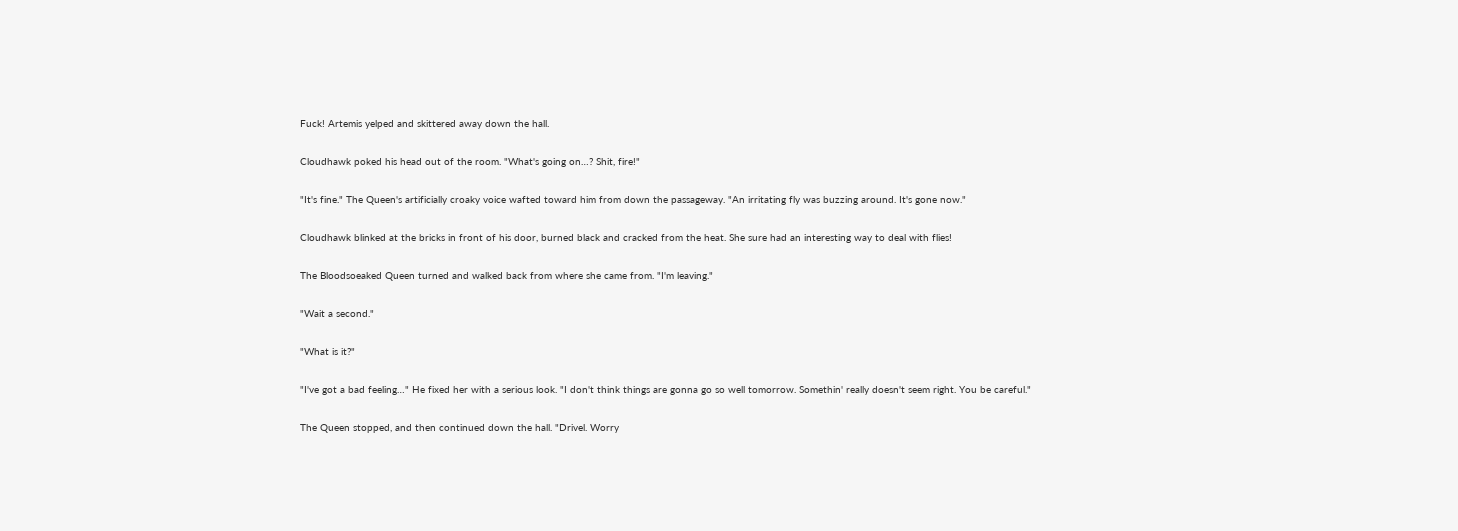Fuck! Artemis yelped and skittered away down the hall.

Cloudhawk poked his head out of the room. "What's going on…? Shit, fire!"

"It's fine." The Queen's artificially croaky voice wafted toward him from down the passageway. "An irritating fly was buzzing around. It's gone now."

Cloudhawk blinked at the bricks in front of his door, burned black and cracked from the heat. She sure had an interesting way to deal with flies!

The Bloodsoeaked Queen turned and walked back from where she came from. "I'm leaving."

"Wait a second."

"What is it?"

"I've got a bad feeling…" He fixed her with a serious look. "I don't think things are gonna go so well tomorrow. Somethin' really doesn't seem right. You be careful."

The Queen stopped, and then continued down the hall. "Drivel. Worry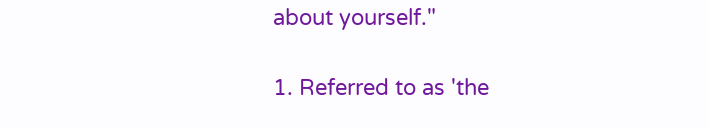about yourself."

1. Referred to as 'the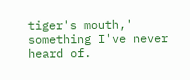tiger's mouth,' something I've never heard of.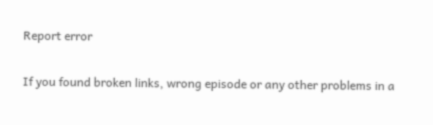Report error

If you found broken links, wrong episode or any other problems in a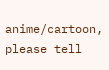anime/cartoon, please tell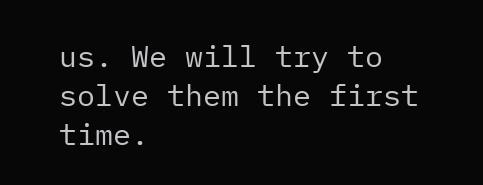us. We will try to solve them the first time.